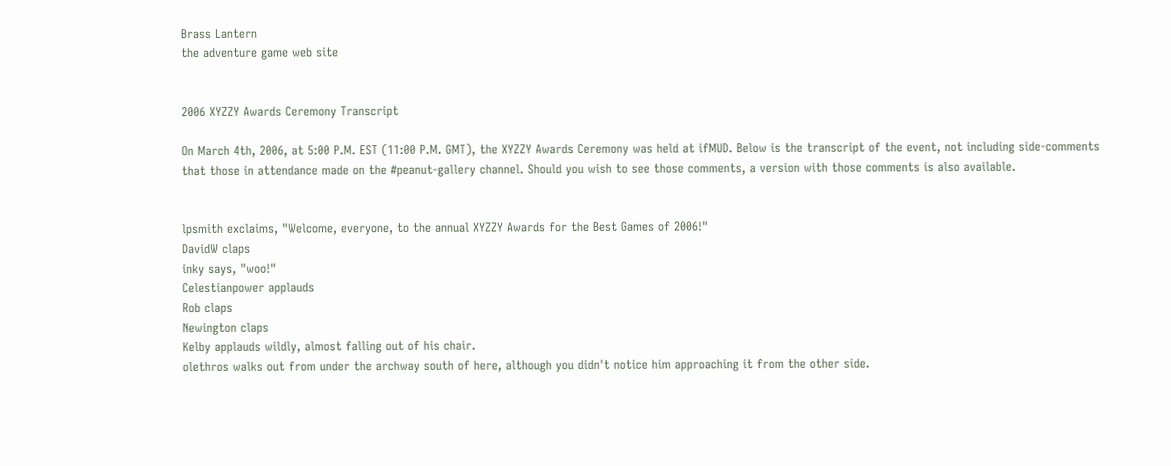Brass Lantern
the adventure game web site


2006 XYZZY Awards Ceremony Transcript

On March 4th, 2006, at 5:00 P.M. EST (11:00 P.M. GMT), the XYZZY Awards Ceremony was held at ifMUD. Below is the transcript of the event, not including side-comments that those in attendance made on the #peanut-gallery channel. Should you wish to see those comments, a version with those comments is also available.


lpsmith exclaims, "Welcome, everyone, to the annual XYZZY Awards for the Best Games of 2006!"
DavidW claps
inky says, "woo!"
Celestianpower applauds
Rob claps
Newington claps
Kelby applauds wildly, almost falling out of his chair.
olethros walks out from under the archway south of here, although you didn't notice him approaching it from the other side.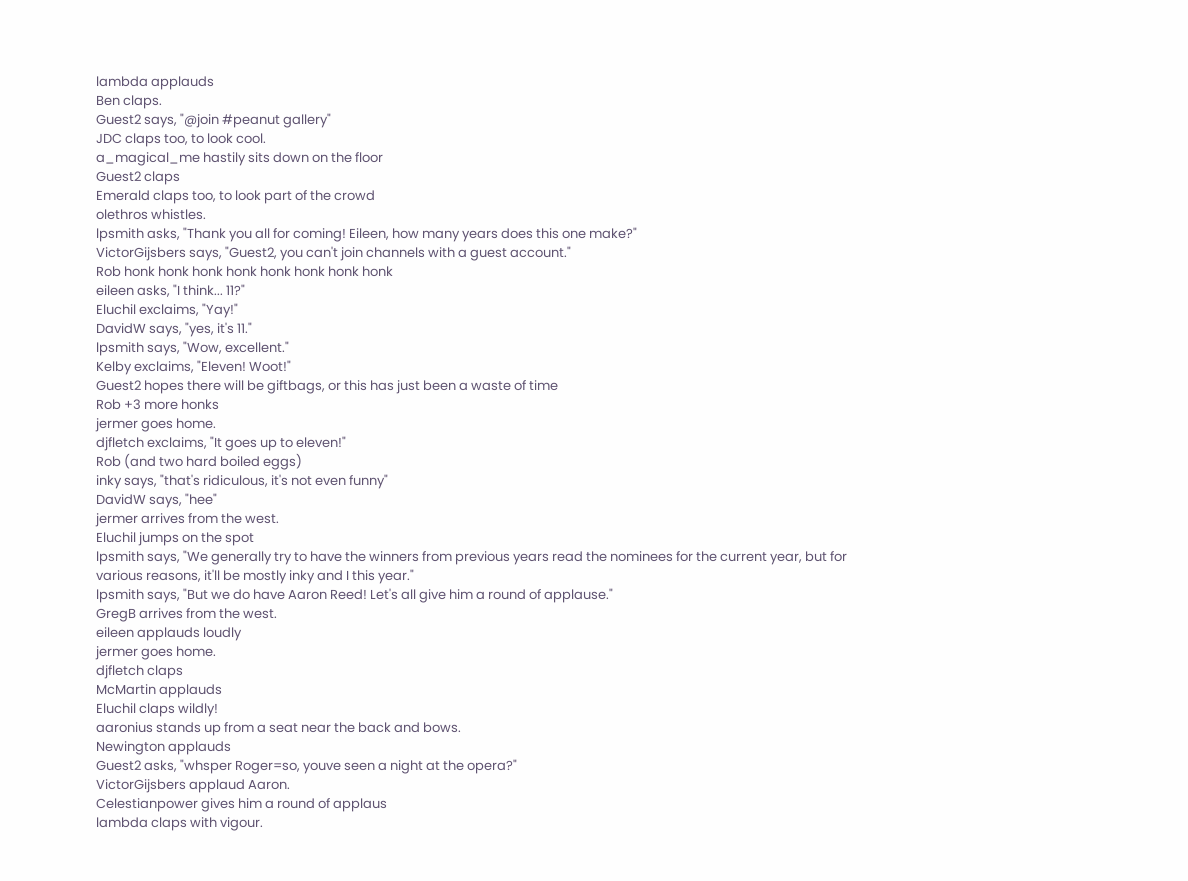lambda applauds
Ben claps.
Guest2 says, "@join #peanut gallery"
JDC claps too, to look cool.
a_magical_me hastily sits down on the floor
Guest2 claps
Emerald claps too, to look part of the crowd
olethros whistles.
lpsmith asks, "Thank you all for coming! Eileen, how many years does this one make?"
VictorGijsbers says, "Guest2, you can't join channels with a guest account."
Rob honk honk honk honk honk honk honk honk
eileen asks, "I think... 11?"
Eluchil exclaims, "Yay!"
DavidW says, "yes, it's 11."
lpsmith says, "Wow, excellent."
Kelby exclaims, "Eleven! Woot!"
Guest2 hopes there will be giftbags, or this has just been a waste of time
Rob +3 more honks
jermer goes home.
djfletch exclaims, "It goes up to eleven!"
Rob (and two hard boiled eggs)
inky says, "that's ridiculous, it's not even funny"
DavidW says, "hee"
jermer arrives from the west.
Eluchil jumps on the spot
lpsmith says, "We generally try to have the winners from previous years read the nominees for the current year, but for various reasons, it'll be mostly inky and I this year."
lpsmith says, "But we do have Aaron Reed! Let's all give him a round of applause."
GregB arrives from the west.
eileen applauds loudly
jermer goes home.
djfletch claps
McMartin applauds
Eluchil claps wildly!
aaronius stands up from a seat near the back and bows.
Newington applauds
Guest2 asks, "whsper Roger=so, youve seen a night at the opera?"
VictorGijsbers applaud Aaron.
Celestianpower gives him a round of applaus
lambda claps with vigour.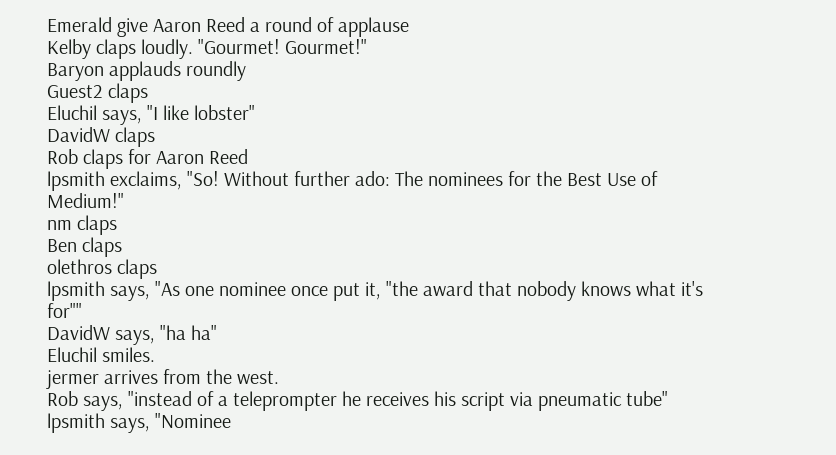Emerald give Aaron Reed a round of applause
Kelby claps loudly. "Gourmet! Gourmet!"
Baryon applauds roundly
Guest2 claps
Eluchil says, "I like lobster"
DavidW claps
Rob claps for Aaron Reed
lpsmith exclaims, "So! Without further ado: The nominees for the Best Use of Medium!"
nm claps
Ben claps
olethros claps
lpsmith says, "As one nominee once put it, "the award that nobody knows what it's for""
DavidW says, "ha ha"
Eluchil smiles.
jermer arrives from the west.
Rob says, "instead of a teleprompter he receives his script via pneumatic tube"
lpsmith says, "Nominee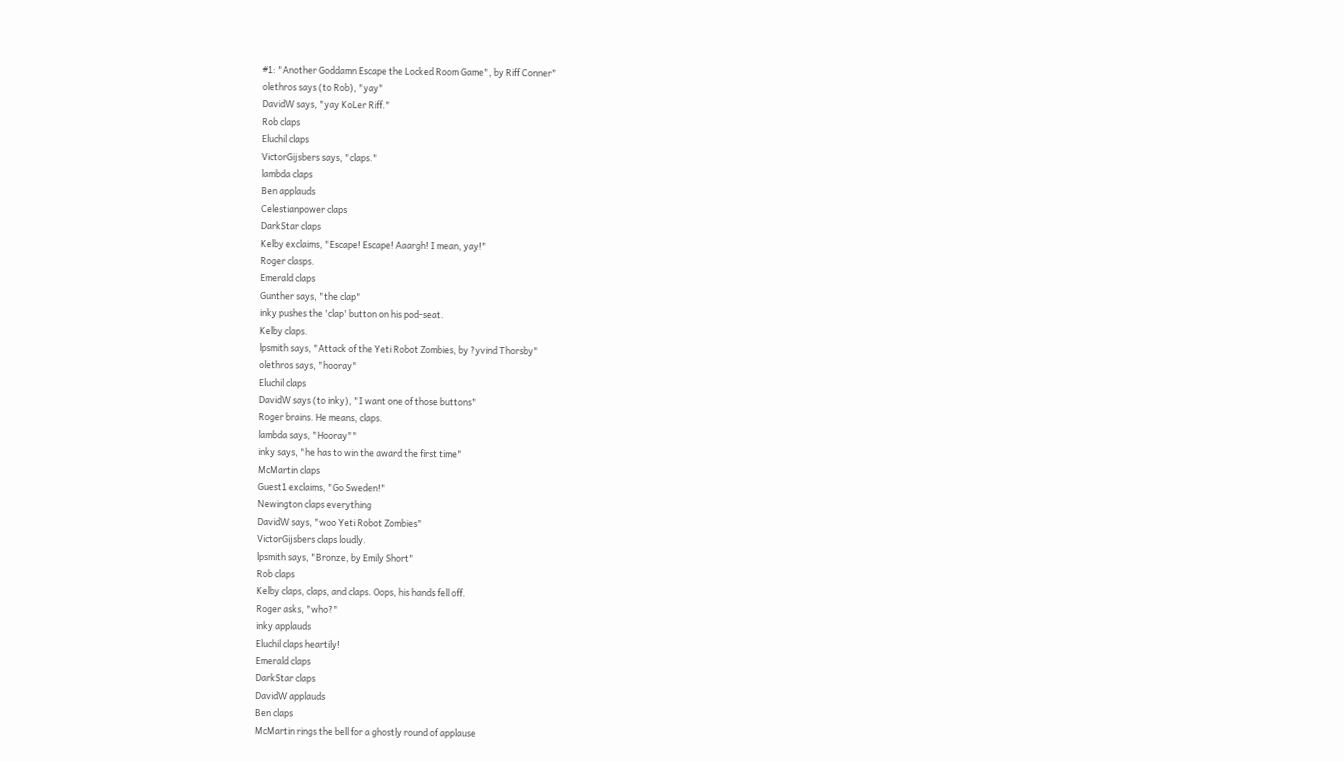#1: "Another Goddamn Escape the Locked Room Game", by Riff Conner"
olethros says (to Rob), "yay"
DavidW says, "yay KoLer Riff."
Rob claps
Eluchil claps
VictorGijsbers says, "claps."
lambda claps
Ben applauds
Celestianpower claps
DarkStar claps
Kelby exclaims, "Escape! Escape! Aaargh! I mean, yay!"
Roger clasps.
Emerald claps
Gunther says, "the clap"
inky pushes the 'clap' button on his pod-seat.
Kelby claps.
lpsmith says, "Attack of the Yeti Robot Zombies, by ?yvind Thorsby"
olethros says, "hooray"
Eluchil claps
DavidW says (to inky), "I want one of those buttons"
Roger brains. He means, claps.
lambda says, "Hooray""
inky says, "he has to win the award the first time"
McMartin claps
Guest1 exclaims, "Go Sweden!"
Newington claps everything
DavidW says, "woo Yeti Robot Zombies"
VictorGijsbers claps loudly.
lpsmith says, "Bronze, by Emily Short"
Rob claps
Kelby claps, claps, and claps. Oops, his hands fell off.
Roger asks, "who?"
inky applauds
Eluchil claps heartily!
Emerald claps
DarkStar claps
DavidW applauds
Ben claps
McMartin rings the bell for a ghostly round of applause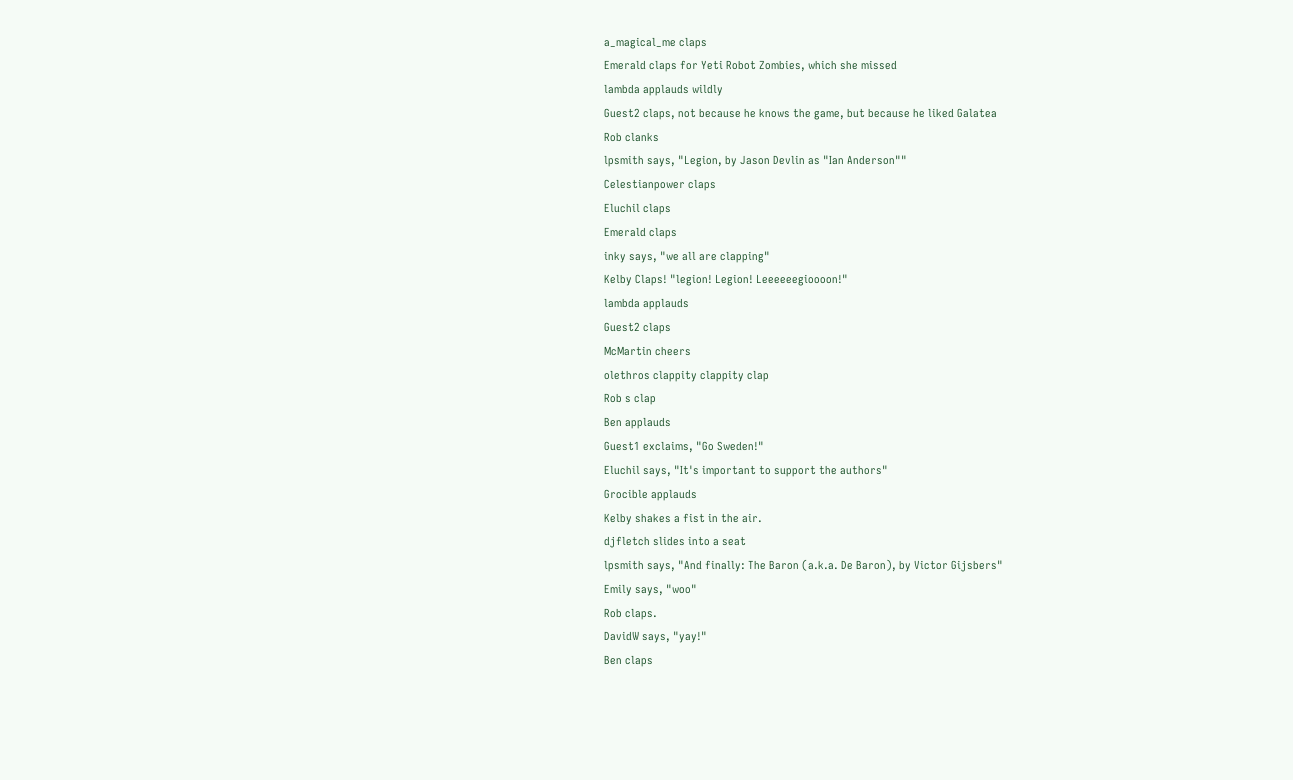a_magical_me claps
Emerald claps for Yeti Robot Zombies, which she missed
lambda applauds wildly
Guest2 claps, not because he knows the game, but because he liked Galatea
Rob clanks
lpsmith says, "Legion, by Jason Devlin as "Ian Anderson""
Celestianpower claps
Eluchil claps
Emerald claps
inky says, "we all are clapping"
Kelby Claps! "legion! Legion! Leeeeeegioooon!"
lambda applauds
Guest2 claps
McMartin cheers
olethros clappity clappity clap
Rob s clap
Ben applauds
Guest1 exclaims, "Go Sweden!"
Eluchil says, "It's important to support the authors"
Grocible applauds
Kelby shakes a fist in the air.
djfletch slides into a seat
lpsmith says, "And finally: The Baron (a.k.a. De Baron), by Victor Gijsbers"
Emily says, "woo"
Rob claps.
DavidW says, "yay!"
Ben claps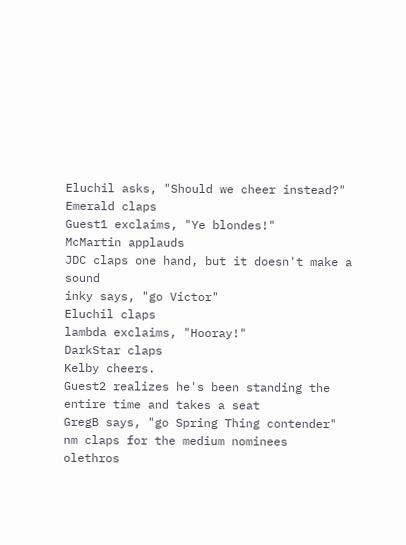Eluchil asks, "Should we cheer instead?"
Emerald claps
Guest1 exclaims, "Ye blondes!"
McMartin applauds
JDC claps one hand, but it doesn't make a sound
inky says, "go Victor"
Eluchil claps
lambda exclaims, "Hooray!"
DarkStar claps
Kelby cheers.
Guest2 realizes he's been standing the entire time and takes a seat
GregB says, "go Spring Thing contender"
nm claps for the medium nominees
olethros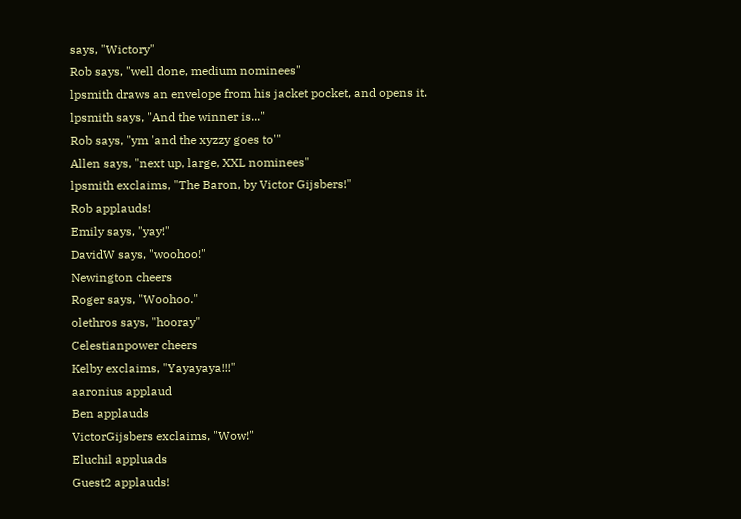says, "Wictory"
Rob says, "well done, medium nominees"
lpsmith draws an envelope from his jacket pocket, and opens it.
lpsmith says, "And the winner is..."
Rob says, "ym 'and the xyzzy goes to'"
Allen says, "next up, large, XXL nominees"
lpsmith exclaims, "The Baron, by Victor Gijsbers!"
Rob applauds!
Emily says, "yay!"
DavidW says, "woohoo!"
Newington cheers
Roger says, "Woohoo."
olethros says, "hooray"
Celestianpower cheers
Kelby exclaims, "Yayayaya!!!"
aaronius applaud
Ben applauds
VictorGijsbers exclaims, "Wow!"
Eluchil appluads
Guest2 applauds!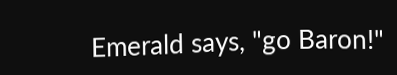Emerald says, "go Baron!"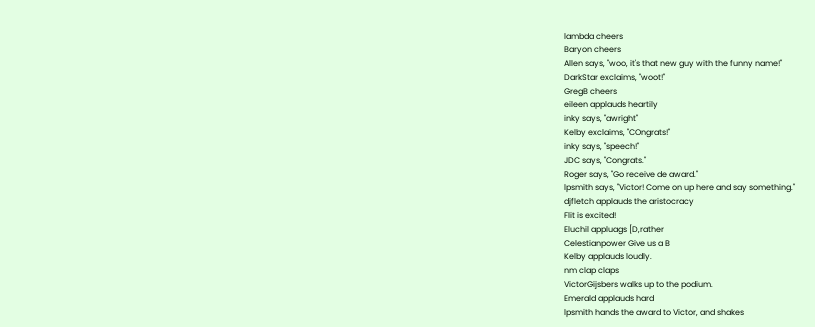lambda cheers
Baryon cheers
Allen says, "woo, it's that new guy with the funny name!"
DarkStar exclaims, "woot!"
GregB cheers
eileen applauds heartily
inky says, "awright"
Kelby exclaims, "COngrats!"
inky says, "speech!"
JDC says, "Congrats."
Roger says, "Go receive de award."
lpsmith says, "Victor! Come on up here and say something."
djfletch applauds the aristocracy
Flit is excited!
Eluchil appluags [D,rather
Celestianpower Give us a B
Kelby applauds loudly.
nm clap claps
VictorGijsbers walks up to the podium.
Emerald applauds hard
lpsmith hands the award to Victor, and shakes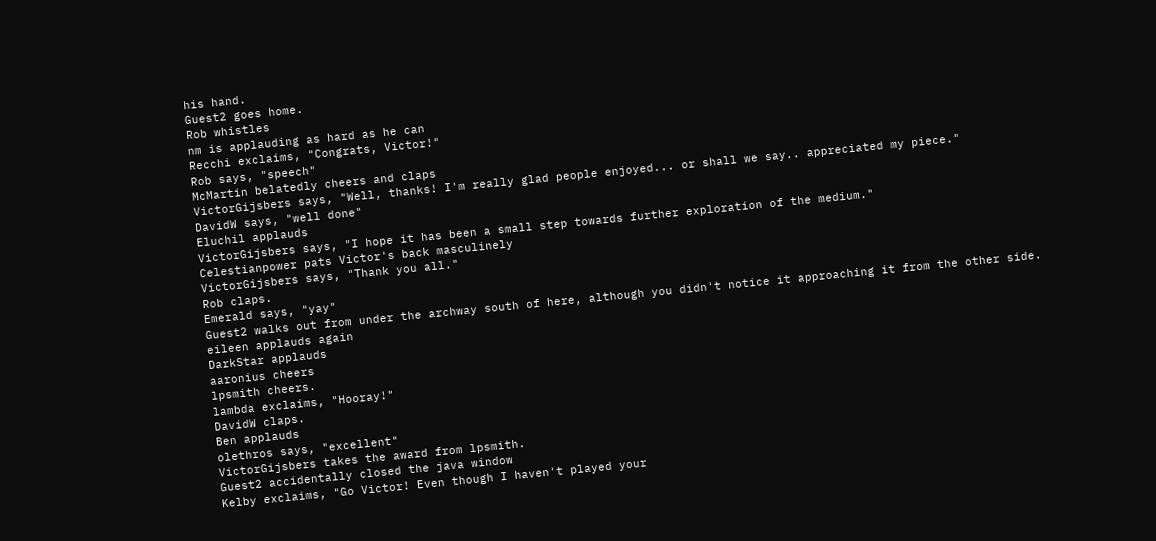his hand.
Guest2 goes home.
Rob whistles
nm is applauding as hard as he can
Recchi exclaims, "Congrats, Victor!"
Rob says, "speech"
McMartin belatedly cheers and claps
VictorGijsbers says, "Well, thanks! I'm really glad people enjoyed... or shall we say.. appreciated my piece."
DavidW says, "well done"
Eluchil applauds
VictorGijsbers says, "I hope it has been a small step towards further exploration of the medium."
Celestianpower pats Victor's back masculinely
VictorGijsbers says, "Thank you all."
Rob claps.
Emerald says, "yay"
Guest2 walks out from under the archway south of here, although you didn't notice it approaching it from the other side.
eileen applauds again
DarkStar applauds
aaronius cheers
lpsmith cheers.
lambda exclaims, "Hooray!"
DavidW claps.
Ben applauds
olethros says, "excellent"
VictorGijsbers takes the award from lpsmith.
Guest2 accidentally closed the java window
Kelby exclaims, "Go Victor! Even though I haven't played your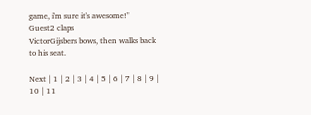game, i'm sure it's awesome!"
Guest2 claps
VictorGijsbers bows, then walks back to his seat.

Next | 1 | 2 | 3 | 4 | 5 | 6 | 7 | 8 | 9 | 10 | 11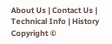About Us | Contact Us | Technical Info | History
Copyright ©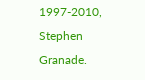1997-2010, Stephen Granade.